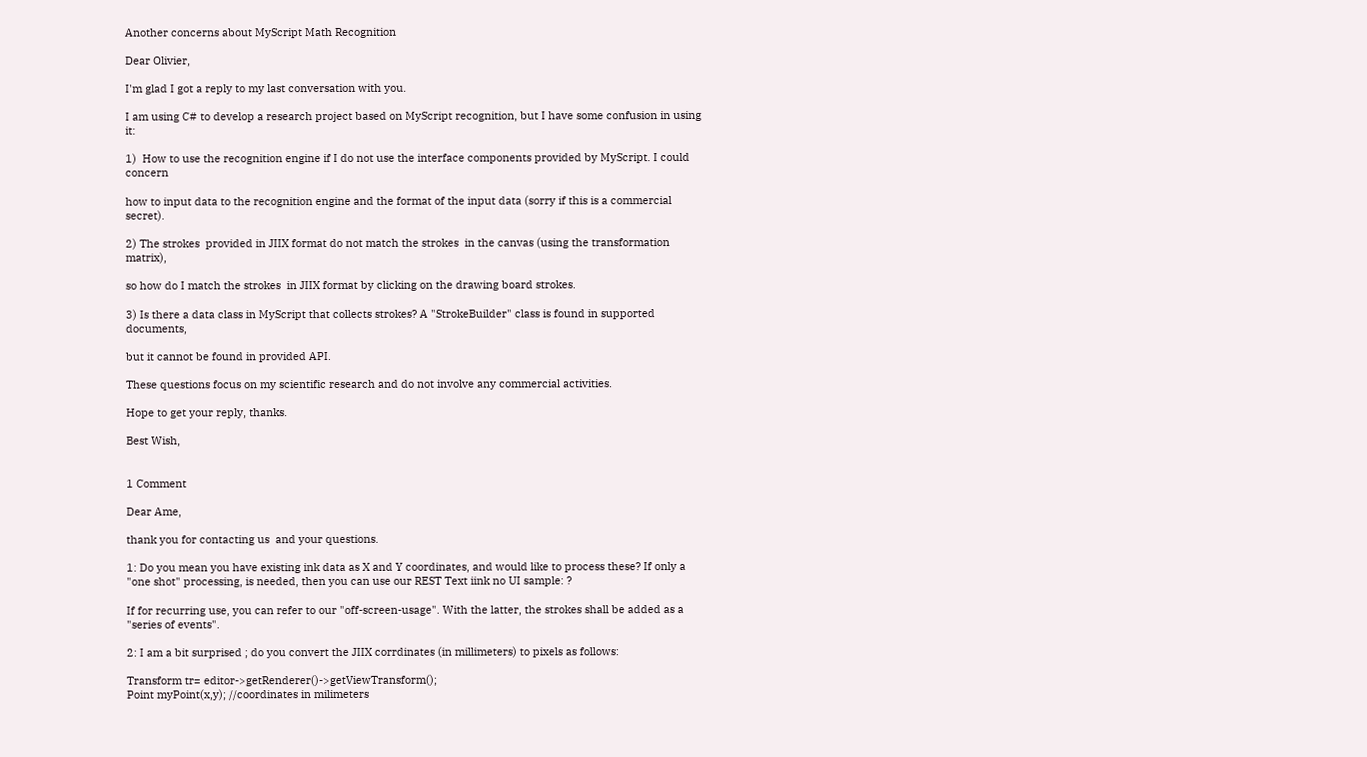Another concerns about MyScript Math Recognition

Dear Olivier,

I'm glad I got a reply to my last conversation with you.

I am using C# to develop a research project based on MyScript recognition, but I have some confusion in using it:

1)  How to use the recognition engine if I do not use the interface components provided by MyScript. I could concern

how to input data to the recognition engine and the format of the input data (sorry if this is a commercial secret).

2) The strokes  provided in JIIX format do not match the strokes  in the canvas (using the transformation matrix),

so how do I match the strokes  in JIIX format by clicking on the drawing board strokes.

3) Is there a data class in MyScript that collects strokes? A "StrokeBuilder" class is found in supported documents,

but it cannot be found in provided API.

These questions focus on my scientific research and do not involve any commercial activities.

Hope to get your reply, thanks.

Best Wish,


1 Comment

Dear Ame,

thank you for contacting us  and your questions.

1: Do you mean you have existing ink data as X and Y coordinates, and would like to process these? If only a "one shot" processing, is needed, then you can use our REST Text iink no UI sample: ?

If for recurring use, you can refer to our "off-screen-usage". With the latter, the strokes shall be added as a "series of events".

2: I am a bit surprised ; do you convert the JIIX corrdinates (in millimeters) to pixels as follows:

Transform tr= editor->getRenderer()->getViewTransform();
Point myPoint(x,y); //coordinates in milimeters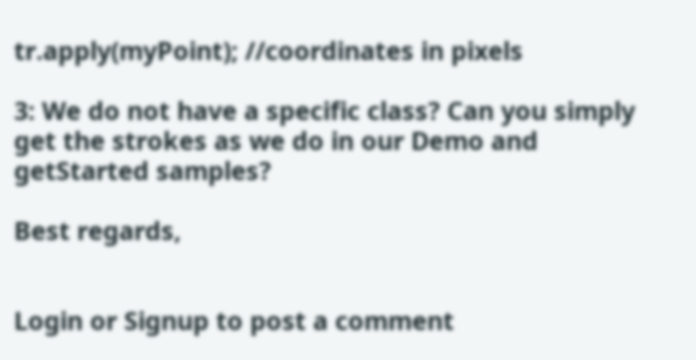tr.apply(myPoint); //coordinates in pixels

3: We do not have a specific class? Can you simply get the strokes as we do in our Demo and getStarted samples?

Best regards,


Login or Signup to post a comment